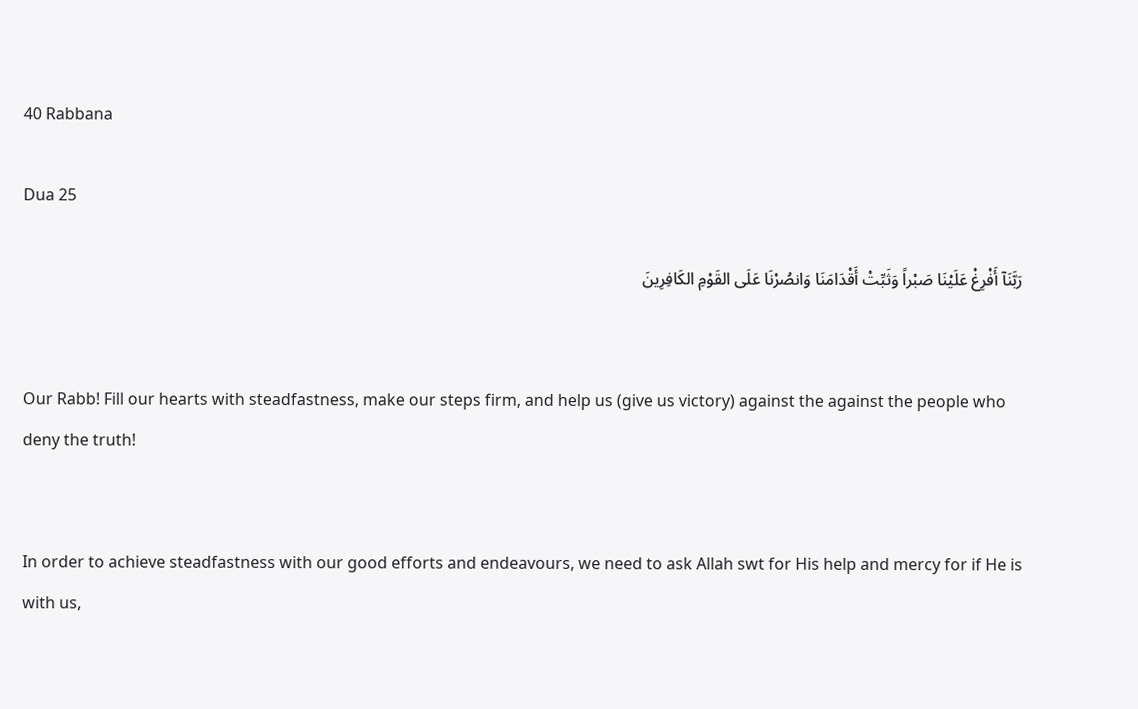40 Rabbana

Dua 25

رَبَّنَآ أَفْرِغْ عَلَیْنَا صَبْراً وَثَبِّتْ أَقْدَامَنَا وَانصُرْنَا عَلَى القَوْمِ الكَافِرِینَ


Our Rabb! Fill our hearts with steadfastness, make our steps firm, and help us (give us victory) against the against the people who deny the truth!


In order to achieve steadfastness with our good efforts and endeavours, we need to ask Allah swt for His help and mercy for if He is with us,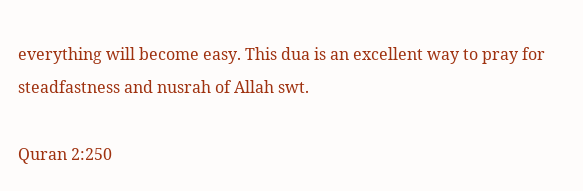everything will become easy. This dua is an excellent way to pray for steadfastness and nusrah of Allah swt.

Quran 2:250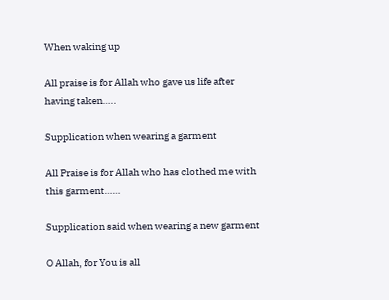When waking up

All praise is for Allah who gave us life after having taken…..

Supplication when wearing a garment

All Praise is for Allah who has clothed me with this garment……

Supplication said when wearing a new garment

O Allah, for You is all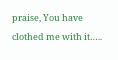praise, You have clothed me with it…..